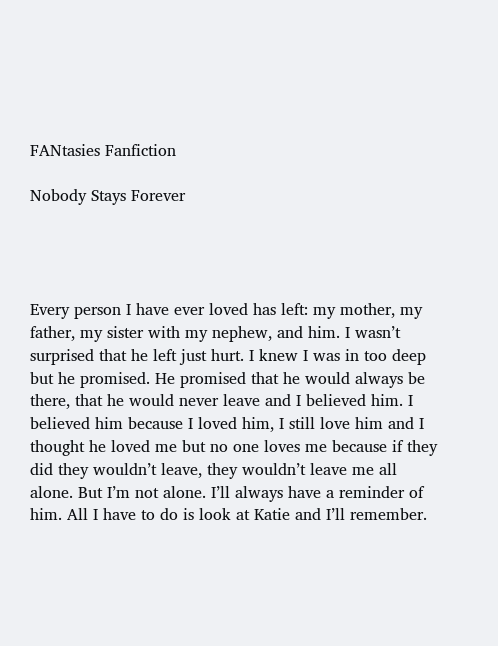FANtasies Fanfiction

Nobody Stays Forever




Every person I have ever loved has left: my mother, my father, my sister with my nephew, and him. I wasn’t surprised that he left just hurt. I knew I was in too deep but he promised. He promised that he would always be there, that he would never leave and I believed him. I believed him because I loved him, I still love him and I thought he loved me but no one loves me because if they did they wouldn’t leave, they wouldn’t leave me all alone. But I’m not alone. I’ll always have a reminder of him. All I have to do is look at Katie and I’ll remember.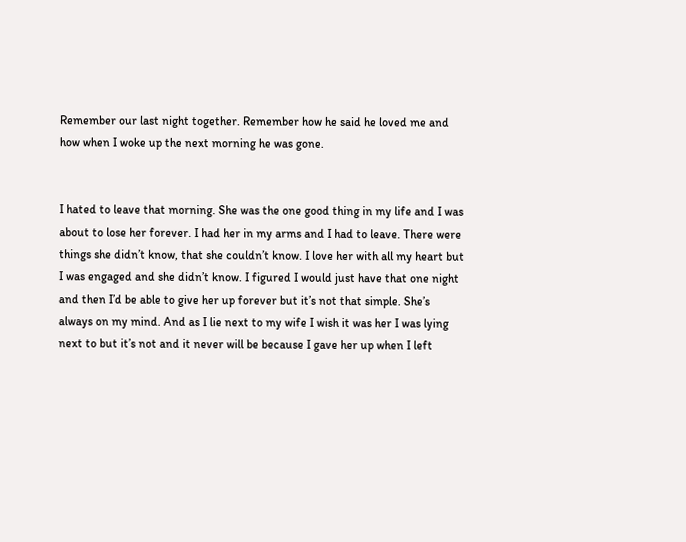Remember our last night together. Remember how he said he loved me and how when I woke up the next morning he was gone.


I hated to leave that morning. She was the one good thing in my life and I was about to lose her forever. I had her in my arms and I had to leave. There were things she didn’t know, that she couldn’t know. I love her with all my heart but I was engaged and she didn’t know. I figured I would just have that one night and then I’d be able to give her up forever but it’s not that simple. She’s always on my mind. And as I lie next to my wife I wish it was her I was lying next to but it’s not and it never will be because I gave her up when I left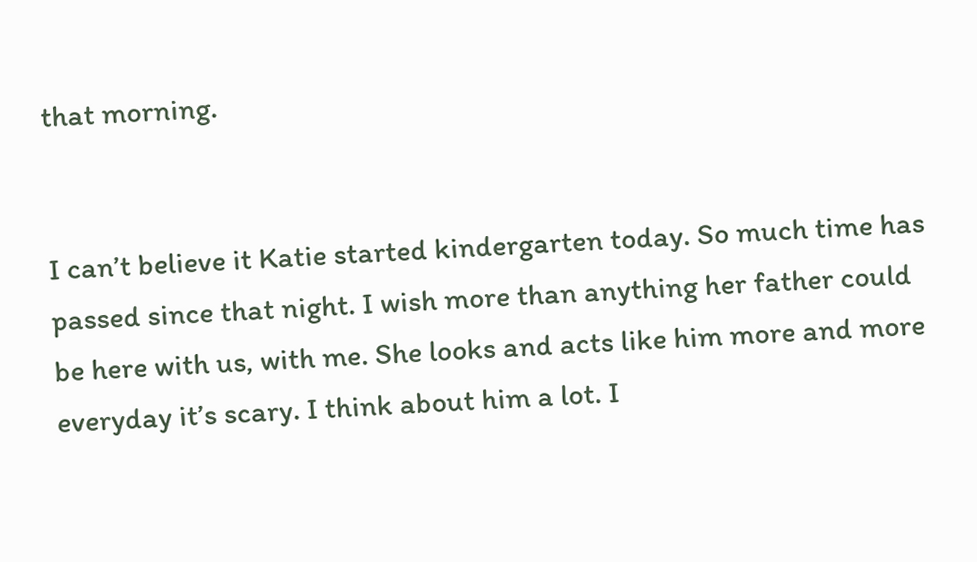that morning.


I can’t believe it Katie started kindergarten today. So much time has passed since that night. I wish more than anything her father could be here with us, with me. She looks and acts like him more and more everyday it’s scary. I think about him a lot. I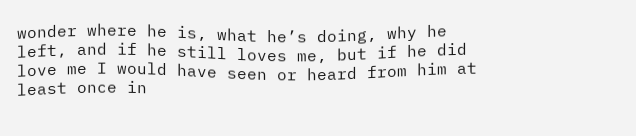wonder where he is, what he’s doing, why he left, and if he still loves me, but if he did love me I would have seen or heard from him at least once in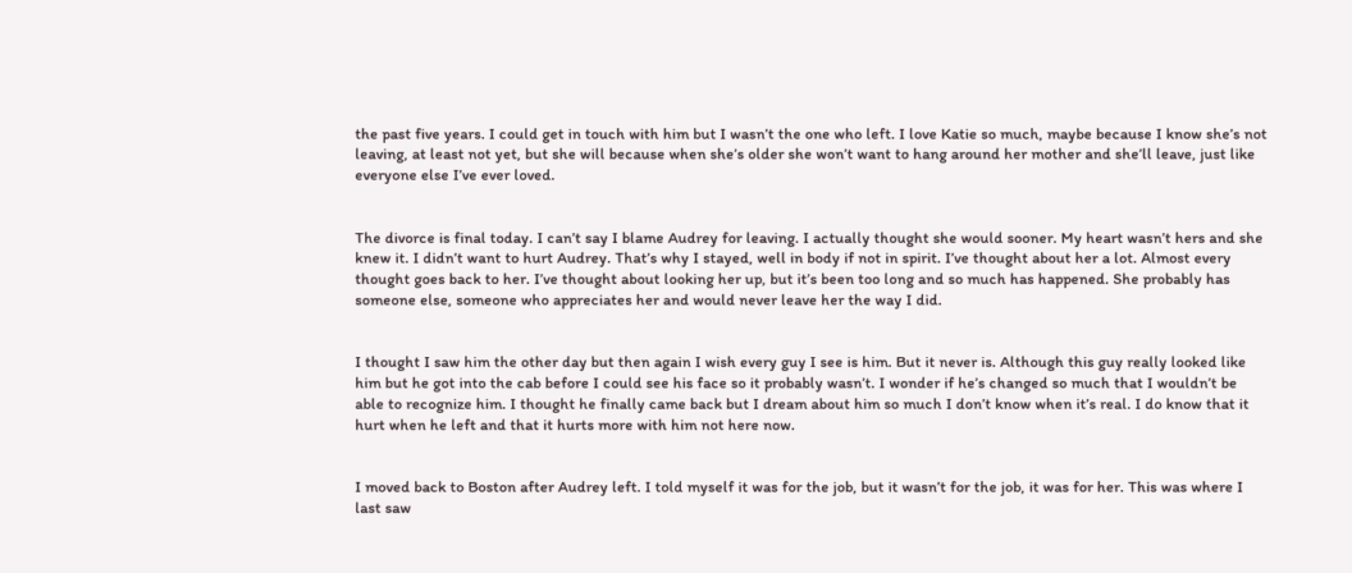the past five years. I could get in touch with him but I wasn’t the one who left. I love Katie so much, maybe because I know she’s not leaving, at least not yet, but she will because when she’s older she won’t want to hang around her mother and she’ll leave, just like everyone else I’ve ever loved.


The divorce is final today. I can’t say I blame Audrey for leaving. I actually thought she would sooner. My heart wasn’t hers and she knew it. I didn’t want to hurt Audrey. That’s why I stayed, well in body if not in spirit. I’ve thought about her a lot. Almost every thought goes back to her. I’ve thought about looking her up, but it’s been too long and so much has happened. She probably has someone else, someone who appreciates her and would never leave her the way I did.


I thought I saw him the other day but then again I wish every guy I see is him. But it never is. Although this guy really looked like him but he got into the cab before I could see his face so it probably wasn’t. I wonder if he’s changed so much that I wouldn’t be able to recognize him. I thought he finally came back but I dream about him so much I don’t know when it’s real. I do know that it hurt when he left and that it hurts more with him not here now.


I moved back to Boston after Audrey left. I told myself it was for the job, but it wasn’t for the job, it was for her. This was where I last saw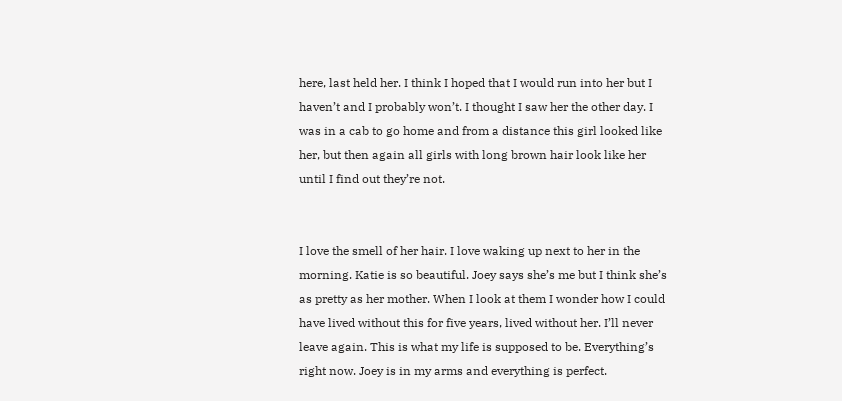here, last held her. I think I hoped that I would run into her but I haven’t and I probably won’t. I thought I saw her the other day. I was in a cab to go home and from a distance this girl looked like her, but then again all girls with long brown hair look like her until I find out they’re not.


I love the smell of her hair. I love waking up next to her in the morning. Katie is so beautiful. Joey says she’s me but I think she’s as pretty as her mother. When I look at them I wonder how I could have lived without this for five years, lived without her. I’ll never leave again. This is what my life is supposed to be. Everything’s right now. Joey is in my arms and everything is perfect.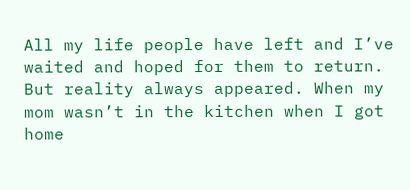All my life people have left and I’ve waited and hoped for them to return. But reality always appeared. When my mom wasn’t in the kitchen when I got home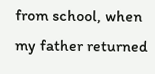from school, when my father returned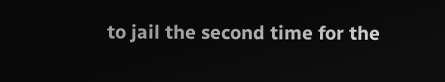to jail the second time for the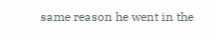same reason he went in the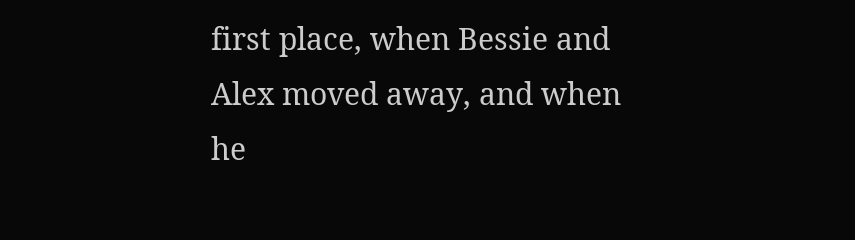first place, when Bessie and Alex moved away, and when he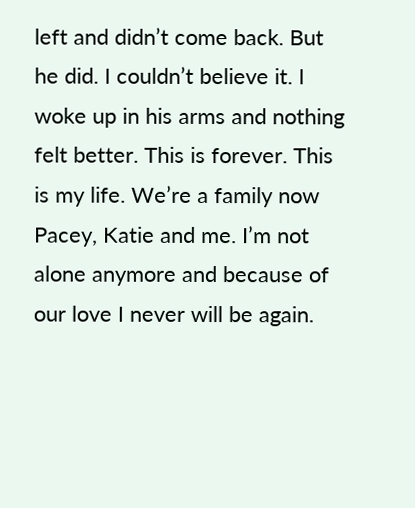left and didn’t come back. But he did. I couldn’t believe it. I woke up in his arms and nothing felt better. This is forever. This is my life. We’re a family now Pacey, Katie and me. I’m not alone anymore and because of our love I never will be again.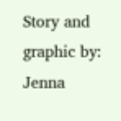Story and graphic by: Jenna